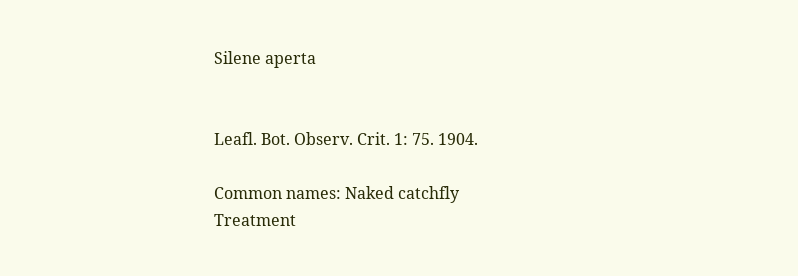Silene aperta


Leafl. Bot. Observ. Crit. 1: 75. 1904.

Common names: Naked catchfly
Treatment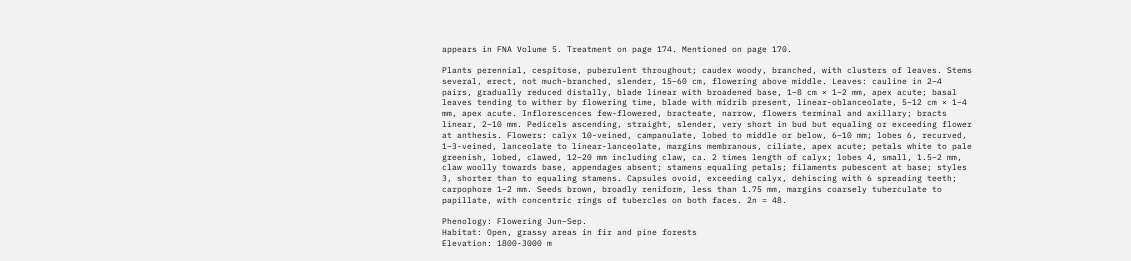appears in FNA Volume 5. Treatment on page 174. Mentioned on page 170.

Plants perennial, cespitose, puberulent throughout; caudex woody, branched, with clusters of leaves. Stems several, erect, not much-branched, slender, 15–60 cm, flowering above middle. Leaves: cauline in 2–4 pairs, gradually reduced distally, blade linear with broadened base, 1–8 cm × 1–2 mm, apex acute; basal leaves tending to wither by flowering time, blade with midrib present, linear-oblanceolate, 5–12 cm × 1–4 mm, apex acute. Inflorescences few-flowered, bracteate, narrow, flowers terminal and axillary; bracts linear, 2–10 mm. Pedicels ascending, straight, slender, very short in bud but equaling or exceeding flower at anthesis. Flowers: calyx 10-veined, campanulate, lobed to middle or below, 6–10 mm; lobes 6, recurved, 1–3-veined, lanceolate to linear-lanceolate, margins membranous, ciliate, apex acute; petals white to pale greenish, lobed, clawed, 12–20 mm including claw, ca. 2 times length of calyx; lobes 4, small, 1.5–2 mm, claw woolly towards base, appendages absent; stamens equaling petals; filaments pubescent at base; styles 3, shorter than to equaling stamens. Capsules ovoid, exceeding calyx, dehiscing with 6 spreading teeth; carpophore 1–2 mm. Seeds brown, broadly reniform, less than 1.75 mm, margins coarsely tuberculate to papillate, with concentric rings of tubercles on both faces. 2n = 48.

Phenology: Flowering Jun–Sep.
Habitat: Open, grassy areas in fir and pine forests
Elevation: 1800-3000 m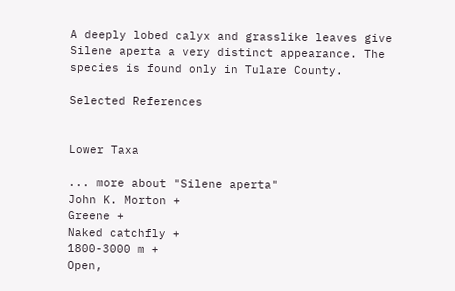A deeply lobed calyx and grasslike leaves give Silene aperta a very distinct appearance. The species is found only in Tulare County.

Selected References


Lower Taxa

... more about "Silene aperta"
John K. Morton +
Greene +
Naked catchfly +
1800-3000 m +
Open,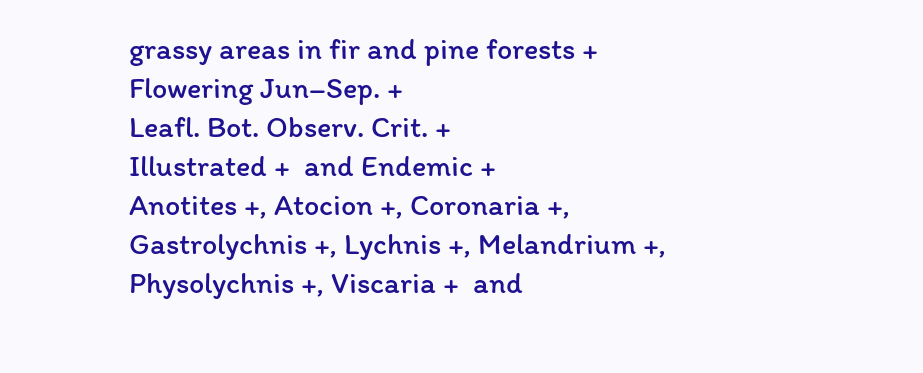grassy areas in fir and pine forests +
Flowering Jun–Sep. +
Leafl. Bot. Observ. Crit. +
Illustrated +  and Endemic +
Anotites +, Atocion +, Coronaria +, Gastrolychnis +, Lychnis +, Melandrium +, Physolychnis +, Viscaria +  and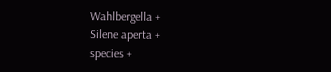Wahlbergella +
Silene aperta +
species +